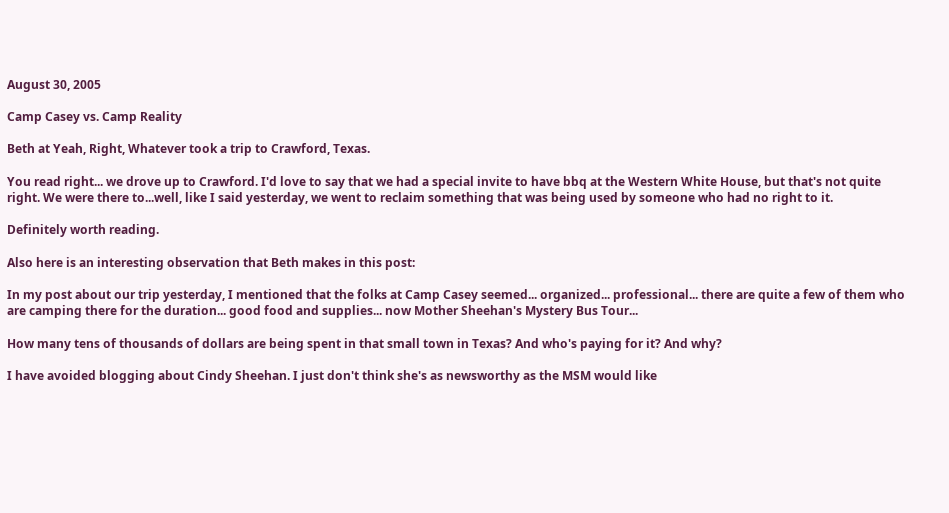August 30, 2005

Camp Casey vs. Camp Reality

Beth at Yeah, Right, Whatever took a trip to Crawford, Texas.

You read right... we drove up to Crawford. I'd love to say that we had a special invite to have bbq at the Western White House, but that's not quite right. We were there to...well, like I said yesterday, we went to reclaim something that was being used by someone who had no right to it.

Definitely worth reading.

Also here is an interesting observation that Beth makes in this post:

In my post about our trip yesterday, I mentioned that the folks at Camp Casey seemed... organized... professional... there are quite a few of them who are camping there for the duration... good food and supplies... now Mother Sheehan's Mystery Bus Tour...

How many tens of thousands of dollars are being spent in that small town in Texas? And who's paying for it? And why?

I have avoided blogging about Cindy Sheehan. I just don't think she's as newsworthy as the MSM would like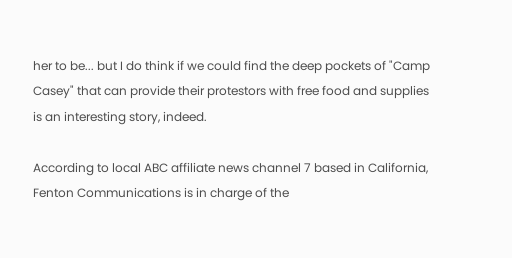her to be... but I do think if we could find the deep pockets of "Camp Casey" that can provide their protestors with free food and supplies is an interesting story, indeed.

According to local ABC affiliate news channel 7 based in California, Fenton Communications is in charge of the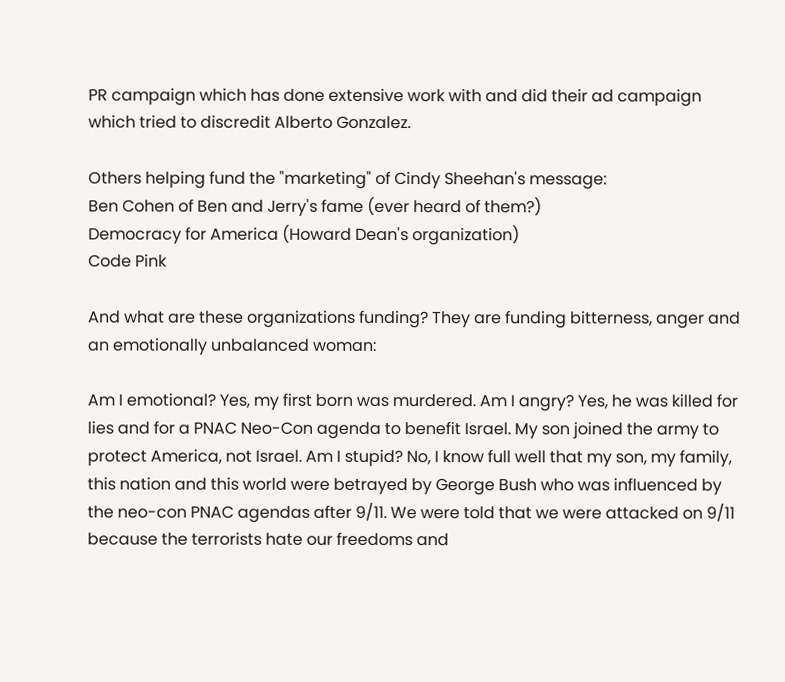PR campaign which has done extensive work with and did their ad campaign which tried to discredit Alberto Gonzalez.

Others helping fund the "marketing" of Cindy Sheehan's message:
Ben Cohen of Ben and Jerry's fame (ever heard of them?)
Democracy for America (Howard Dean's organization)
Code Pink

And what are these organizations funding? They are funding bitterness, anger and an emotionally unbalanced woman:

Am I emotional? Yes, my first born was murdered. Am I angry? Yes, he was killed for lies and for a PNAC Neo-Con agenda to benefit Israel. My son joined the army to protect America, not Israel. Am I stupid? No, I know full well that my son, my family, this nation and this world were betrayed by George Bush who was influenced by the neo-con PNAC agendas after 9/11. We were told that we were attacked on 9/11 because the terrorists hate our freedoms and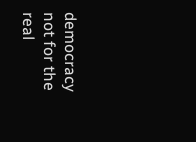democracy not for the real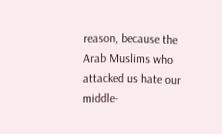reason, because the Arab Muslims who attacked us hate our middle-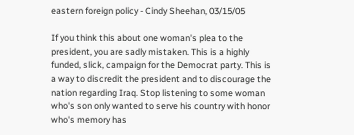eastern foreign policy - Cindy Sheehan, 03/15/05

If you think this about one woman's plea to the president, you are sadly mistaken. This is a highly funded, slick, campaign for the Democrat party. This is a way to discredit the president and to discourage the nation regarding Iraq. Stop listening to some woman who's son only wanted to serve his country with honor who's memory has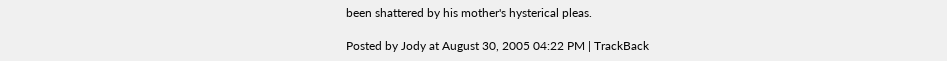been shattered by his mother's hysterical pleas.

Posted by Jody at August 30, 2005 04:22 PM | TrackBack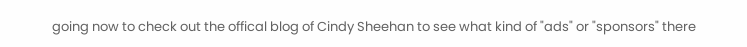going now to check out the offical blog of Cindy Sheehan to see what kind of "ads" or "sponsors" there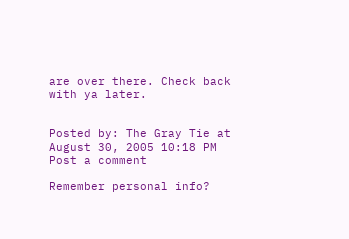are over there. Check back with ya later.


Posted by: The Gray Tie at August 30, 2005 10:18 PM
Post a comment

Remember personal info?